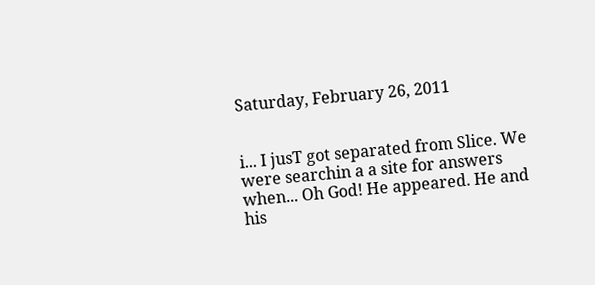Saturday, February 26, 2011


i... I jusT got separated from Slice. We were searchin a a site for answers when... Oh God! He appeared. He and his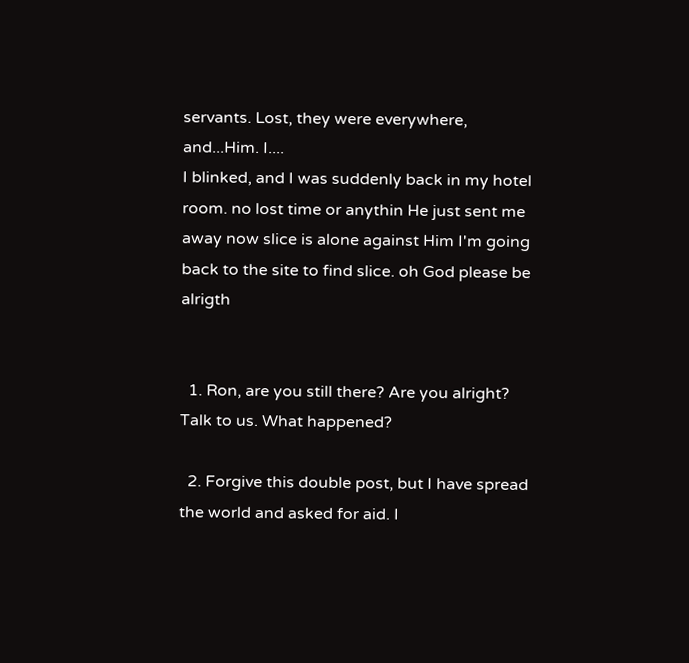servants. Lost, they were everywhere, and...Him. I....
I blinked, and I was suddenly back in my hotel room. no lost time or anythin He just sent me away now slice is alone against Him I'm going back to the site to find slice. oh God please be alrigth


  1. Ron, are you still there? Are you alright? Talk to us. What happened?

  2. Forgive this double post, but I have spread the world and asked for aid. I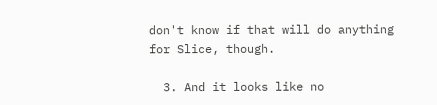don't know if that will do anything for Slice, though.

  3. And it looks like no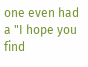one even had a "I hope you find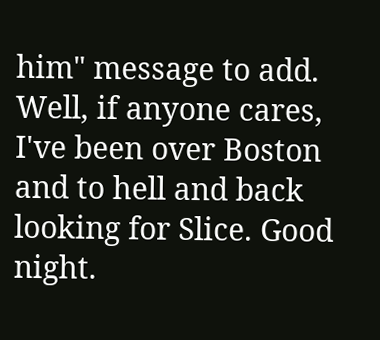him" message to add. Well, if anyone cares, I've been over Boston and to hell and back looking for Slice. Good night.